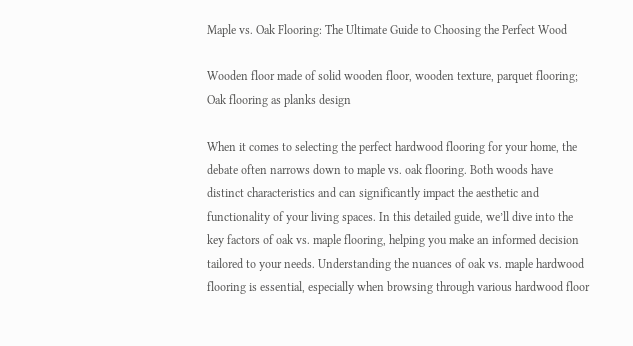Maple vs. Oak Flooring: The Ultimate Guide to Choosing the Perfect Wood

Wooden floor made of solid wooden floor, wooden texture, parquet flooring; Oak flooring as planks design

When it comes to selecting the perfect hardwood flooring for your home, the debate often narrows down to maple vs. oak flooring. Both woods have distinct characteristics and can significantly impact the aesthetic and functionality of your living spaces. In this detailed guide, we’ll dive into the key factors of oak vs. maple flooring, helping you make an informed decision tailored to your needs. Understanding the nuances of oak vs. maple hardwood flooring is essential, especially when browsing through various hardwood floor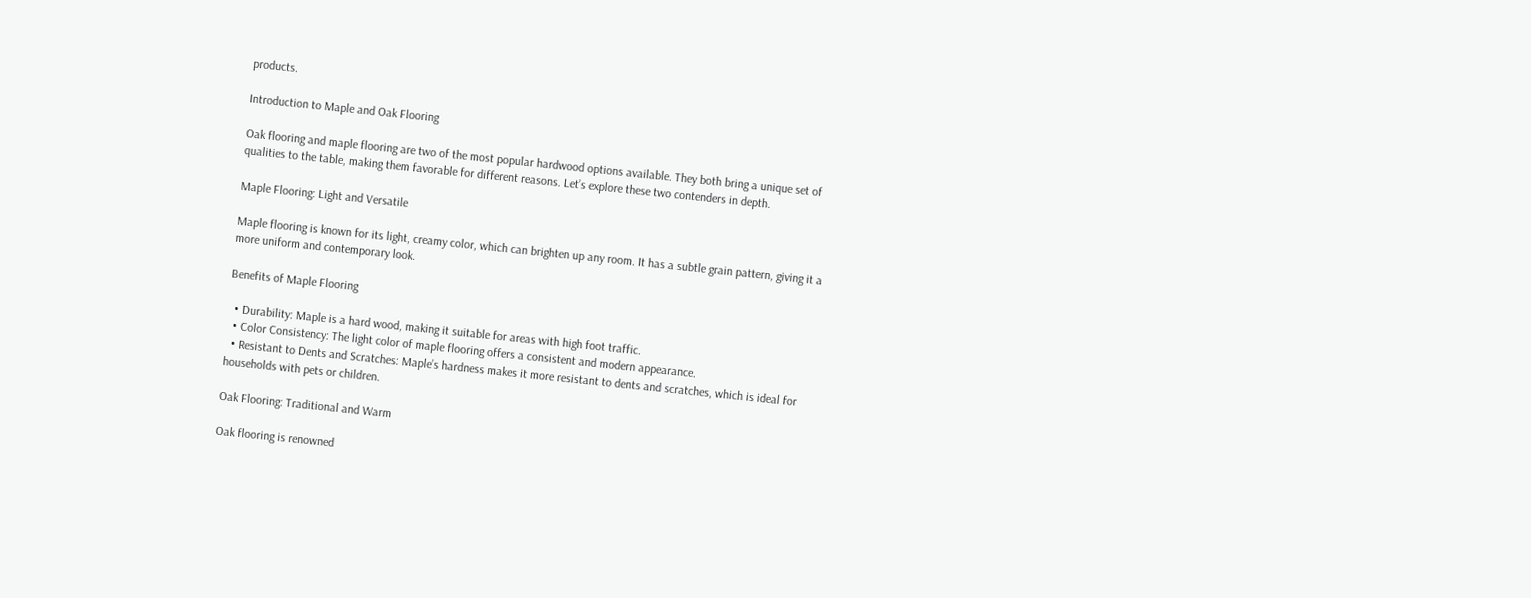products.

Introduction to Maple and Oak Flooring

Oak flooring and maple flooring are two of the most popular hardwood options available. They both bring a unique set of qualities to the table, making them favorable for different reasons. Let’s explore these two contenders in depth.

Maple Flooring: Light and Versatile

Maple flooring is known for its light, creamy color, which can brighten up any room. It has a subtle grain pattern, giving it a more uniform and contemporary look.

Benefits of Maple Flooring

  • Durability: Maple is a hard wood, making it suitable for areas with high foot traffic.
  • Color Consistency: The light color of maple flooring offers a consistent and modern appearance.
  • Resistant to Dents and Scratches: Maple’s hardness makes it more resistant to dents and scratches, which is ideal for households with pets or children.

Oak Flooring: Traditional and Warm

Oak flooring is renowned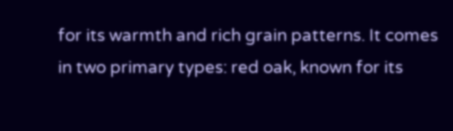for its warmth and rich grain patterns. It comes in two primary types: red oak, known for its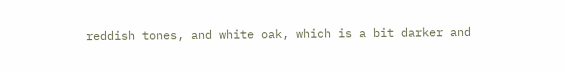reddish tones, and white oak, which is a bit darker and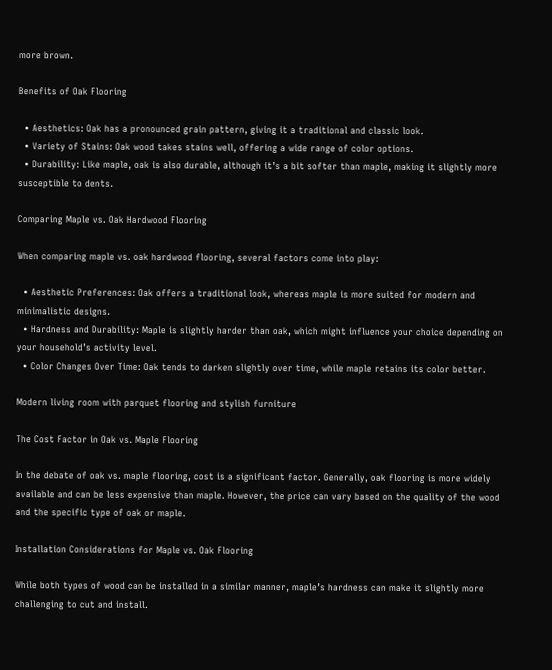more brown.

Benefits of Oak Flooring

  • Aesthetics: Oak has a pronounced grain pattern, giving it a traditional and classic look.
  • Variety of Stains: Oak wood takes stains well, offering a wide range of color options.
  • Durability: Like maple, oak is also durable, although it’s a bit softer than maple, making it slightly more susceptible to dents.

Comparing Maple vs. Oak Hardwood Flooring

When comparing maple vs. oak hardwood flooring, several factors come into play:

  • Aesthetic Preferences: Oak offers a traditional look, whereas maple is more suited for modern and minimalistic designs.
  • Hardness and Durability: Maple is slightly harder than oak, which might influence your choice depending on your household’s activity level.
  • Color Changes Over Time: Oak tends to darken slightly over time, while maple retains its color better.

Modern living room with parquet flooring and stylish furniture

The Cost Factor in Oak vs. Maple Flooring

In the debate of oak vs. maple flooring, cost is a significant factor. Generally, oak flooring is more widely available and can be less expensive than maple. However, the price can vary based on the quality of the wood and the specific type of oak or maple.

Installation Considerations for Maple vs. Oak Flooring

While both types of wood can be installed in a similar manner, maple’s hardness can make it slightly more challenging to cut and install.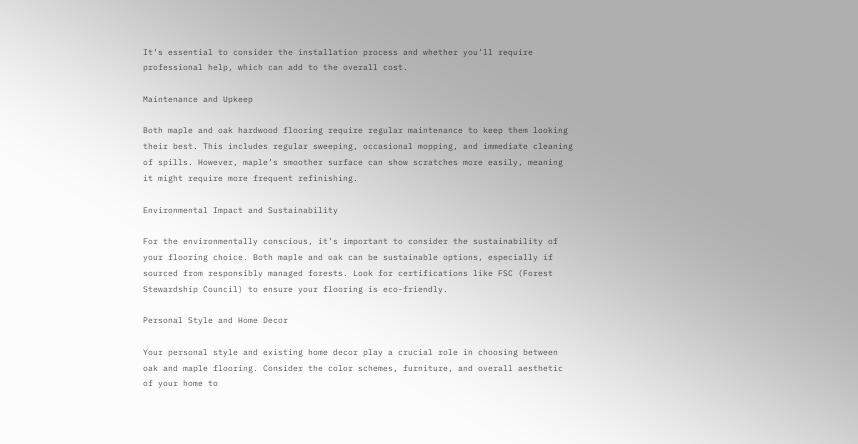It’s essential to consider the installation process and whether you’ll require professional help, which can add to the overall cost.

Maintenance and Upkeep

Both maple and oak hardwood flooring require regular maintenance to keep them looking their best. This includes regular sweeping, occasional mopping, and immediate cleaning of spills. However, maple’s smoother surface can show scratches more easily, meaning it might require more frequent refinishing.

Environmental Impact and Sustainability

For the environmentally conscious, it’s important to consider the sustainability of your flooring choice. Both maple and oak can be sustainable options, especially if sourced from responsibly managed forests. Look for certifications like FSC (Forest Stewardship Council) to ensure your flooring is eco-friendly.

Personal Style and Home Decor

Your personal style and existing home decor play a crucial role in choosing between oak and maple flooring. Consider the color schemes, furniture, and overall aesthetic of your home to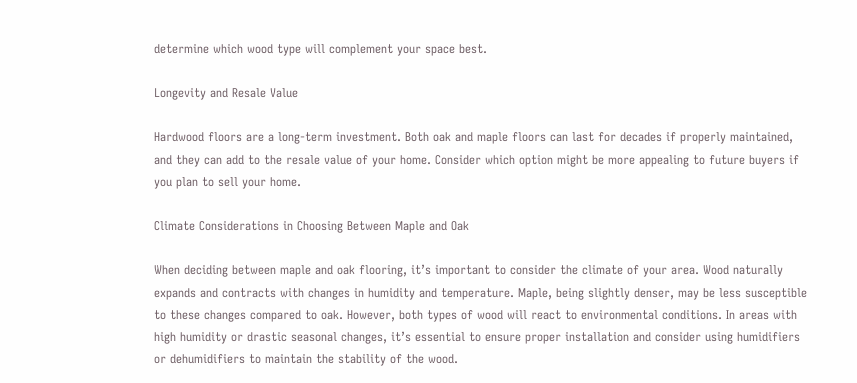determine which wood type will complement your space best.

Longevity and Resale Value

Hardwood floors are a long-term investment. Both oak and maple floors can last for decades if properly maintained, and they can add to the resale value of your home. Consider which option might be more appealing to future buyers if you plan to sell your home.

Climate Considerations in Choosing Between Maple and Oak

When deciding between maple and oak flooring, it’s important to consider the climate of your area. Wood naturally expands and contracts with changes in humidity and temperature. Maple, being slightly denser, may be less susceptible to these changes compared to oak. However, both types of wood will react to environmental conditions. In areas with high humidity or drastic seasonal changes, it’s essential to ensure proper installation and consider using humidifiers or dehumidifiers to maintain the stability of the wood.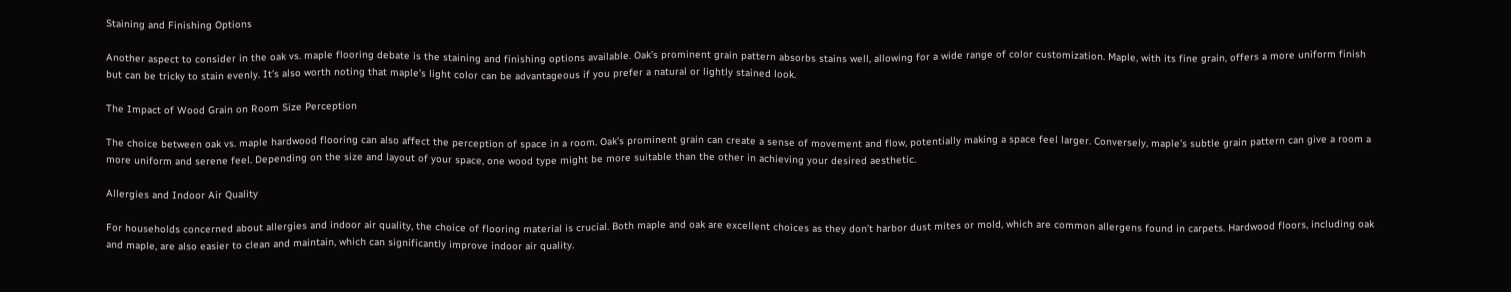Staining and Finishing Options

Another aspect to consider in the oak vs. maple flooring debate is the staining and finishing options available. Oak’s prominent grain pattern absorbs stains well, allowing for a wide range of color customization. Maple, with its fine grain, offers a more uniform finish but can be tricky to stain evenly. It’s also worth noting that maple’s light color can be advantageous if you prefer a natural or lightly stained look.

The Impact of Wood Grain on Room Size Perception

The choice between oak vs. maple hardwood flooring can also affect the perception of space in a room. Oak’s prominent grain can create a sense of movement and flow, potentially making a space feel larger. Conversely, maple’s subtle grain pattern can give a room a more uniform and serene feel. Depending on the size and layout of your space, one wood type might be more suitable than the other in achieving your desired aesthetic.

Allergies and Indoor Air Quality

For households concerned about allergies and indoor air quality, the choice of flooring material is crucial. Both maple and oak are excellent choices as they don’t harbor dust mites or mold, which are common allergens found in carpets. Hardwood floors, including oak and maple, are also easier to clean and maintain, which can significantly improve indoor air quality.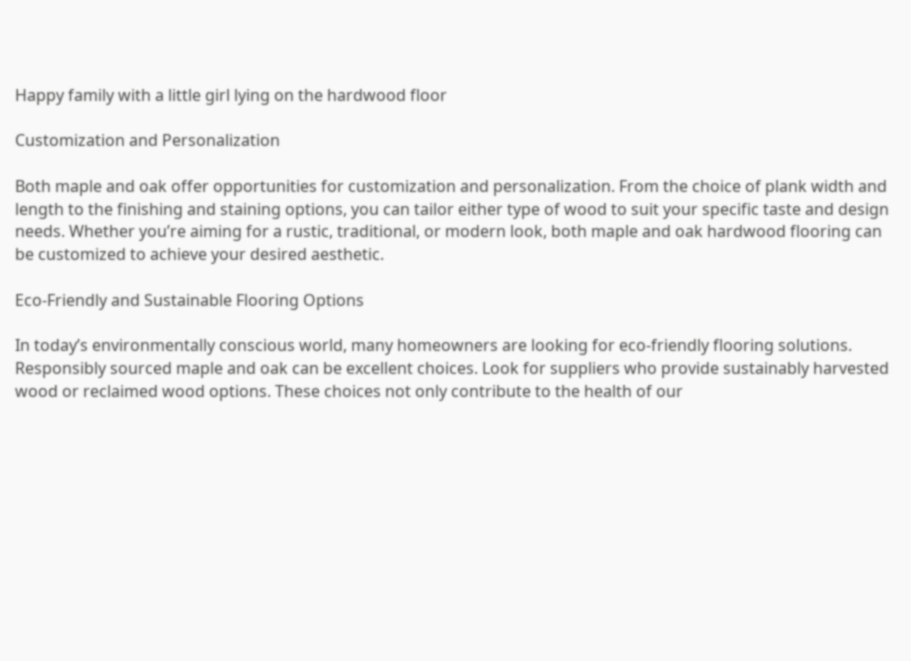Happy family with a little girl lying on the hardwood floor

Customization and Personalization

Both maple and oak offer opportunities for customization and personalization. From the choice of plank width and length to the finishing and staining options, you can tailor either type of wood to suit your specific taste and design needs. Whether you’re aiming for a rustic, traditional, or modern look, both maple and oak hardwood flooring can be customized to achieve your desired aesthetic.

Eco-Friendly and Sustainable Flooring Options

In today’s environmentally conscious world, many homeowners are looking for eco-friendly flooring solutions. Responsibly sourced maple and oak can be excellent choices. Look for suppliers who provide sustainably harvested wood or reclaimed wood options. These choices not only contribute to the health of our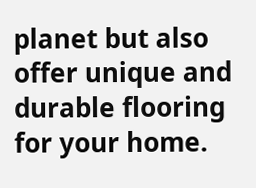planet but also offer unique and durable flooring for your home.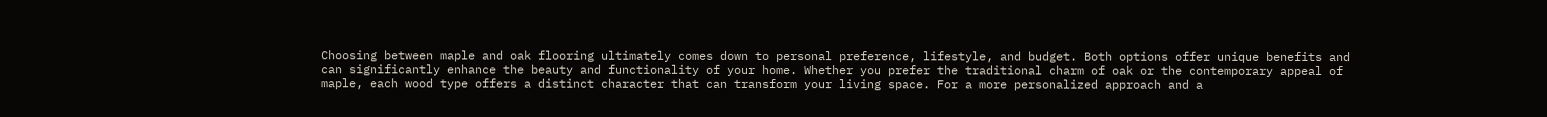Choosing between maple and oak flooring ultimately comes down to personal preference, lifestyle, and budget. Both options offer unique benefits and can significantly enhance the beauty and functionality of your home. Whether you prefer the traditional charm of oak or the contemporary appeal of maple, each wood type offers a distinct character that can transform your living space. For a more personalized approach and a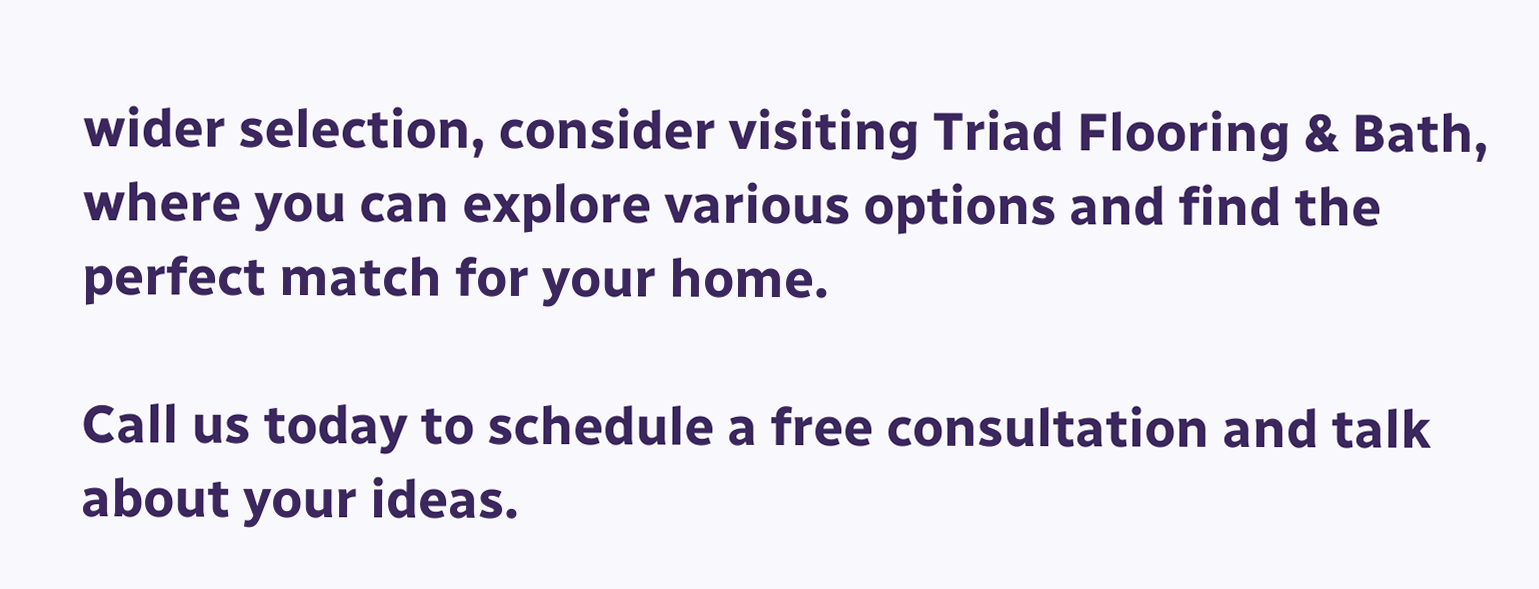wider selection, consider visiting Triad Flooring & Bath, where you can explore various options and find the perfect match for your home.

Call us today to schedule a free consultation and talk about your ideas.